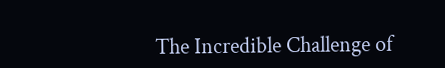The Incredible Challenge of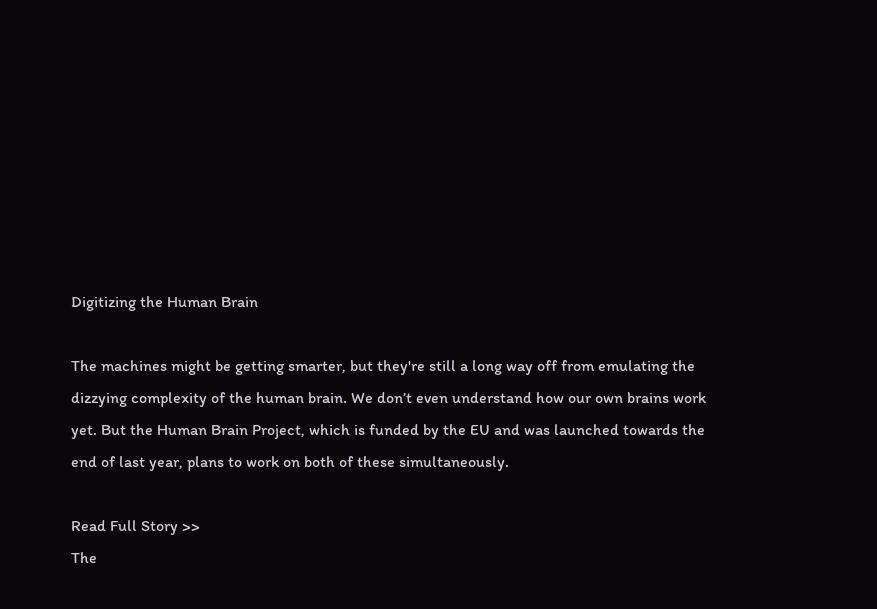Digitizing the Human Brain

The machines might be getting smarter, but they're still a long way off from emulating the dizzying complexity of the human brain. We don’t even understand how our own brains work yet. But the Human Brain Project, which is funded by the EU and was launched towards the end of last year, plans to work on both of these simultaneously.

Read Full Story >>
The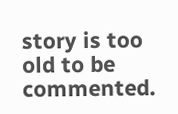story is too old to be commented.